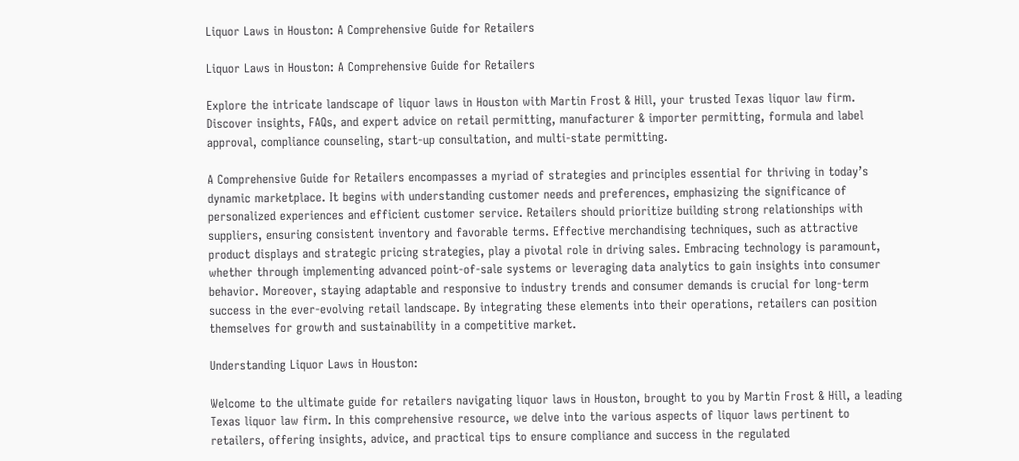Liquor Laws in Houston: A Comprehensive Guide for Retailers

Liquor Laws in Houston: A Comprehensive Guide for Retailers

Explore the intricate landscape of liquor laws in Houston with Martin Frost & Hill, your trusted Texas liquor law firm. Discover insights, FAQs, and expert advice on retail permitting, manufacturer & importer permitting, formula and label approval, compliance counseling, start-up consultation, and multi-state permitting.

A Comprehensive Guide for Retailers encompasses a myriad of strategies and principles essential for thriving in today’s dynamic marketplace. It begins with understanding customer needs and preferences, emphasizing the significance of personalized experiences and efficient customer service. Retailers should prioritize building strong relationships with suppliers, ensuring consistent inventory and favorable terms. Effective merchandising techniques, such as attractive product displays and strategic pricing strategies, play a pivotal role in driving sales. Embracing technology is paramount, whether through implementing advanced point-of-sale systems or leveraging data analytics to gain insights into consumer behavior. Moreover, staying adaptable and responsive to industry trends and consumer demands is crucial for long-term success in the ever-evolving retail landscape. By integrating these elements into their operations, retailers can position themselves for growth and sustainability in a competitive market.

Understanding Liquor Laws in Houston:

Welcome to the ultimate guide for retailers navigating liquor laws in Houston, brought to you by Martin Frost & Hill, a leading Texas liquor law firm. In this comprehensive resource, we delve into the various aspects of liquor laws pertinent to retailers, offering insights, advice, and practical tips to ensure compliance and success in the regulated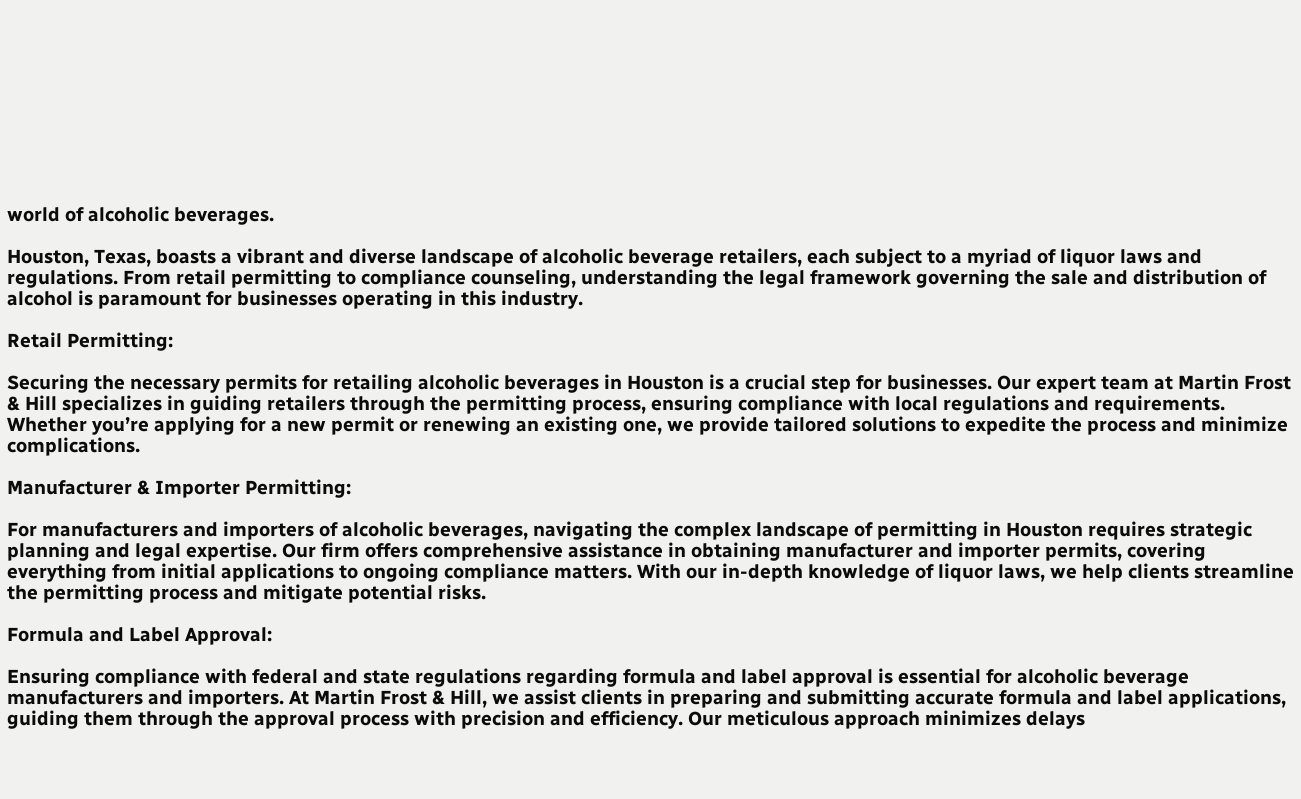world of alcoholic beverages.

Houston, Texas, boasts a vibrant and diverse landscape of alcoholic beverage retailers, each subject to a myriad of liquor laws and regulations. From retail permitting to compliance counseling, understanding the legal framework governing the sale and distribution of alcohol is paramount for businesses operating in this industry.

Retail Permitting:

Securing the necessary permits for retailing alcoholic beverages in Houston is a crucial step for businesses. Our expert team at Martin Frost & Hill specializes in guiding retailers through the permitting process, ensuring compliance with local regulations and requirements. Whether you’re applying for a new permit or renewing an existing one, we provide tailored solutions to expedite the process and minimize complications.

Manufacturer & Importer Permitting:

For manufacturers and importers of alcoholic beverages, navigating the complex landscape of permitting in Houston requires strategic planning and legal expertise. Our firm offers comprehensive assistance in obtaining manufacturer and importer permits, covering everything from initial applications to ongoing compliance matters. With our in-depth knowledge of liquor laws, we help clients streamline the permitting process and mitigate potential risks.

Formula and Label Approval:

Ensuring compliance with federal and state regulations regarding formula and label approval is essential for alcoholic beverage manufacturers and importers. At Martin Frost & Hill, we assist clients in preparing and submitting accurate formula and label applications, guiding them through the approval process with precision and efficiency. Our meticulous approach minimizes delays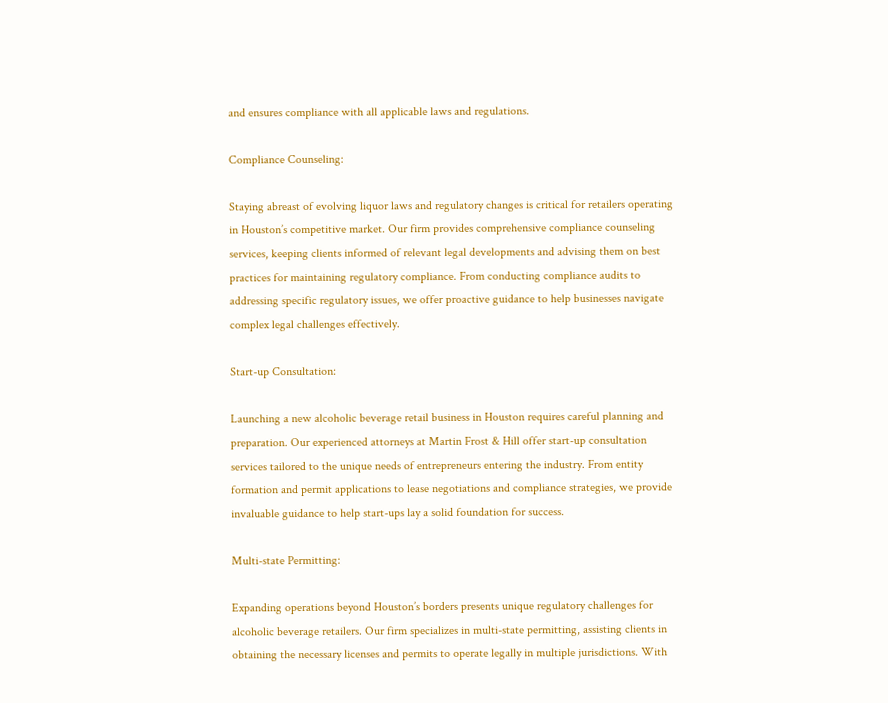and ensures compliance with all applicable laws and regulations.

Compliance Counseling:

Staying abreast of evolving liquor laws and regulatory changes is critical for retailers operating in Houston’s competitive market. Our firm provides comprehensive compliance counseling services, keeping clients informed of relevant legal developments and advising them on best practices for maintaining regulatory compliance. From conducting compliance audits to addressing specific regulatory issues, we offer proactive guidance to help businesses navigate complex legal challenges effectively.

Start-up Consultation:

Launching a new alcoholic beverage retail business in Houston requires careful planning and preparation. Our experienced attorneys at Martin Frost & Hill offer start-up consultation services tailored to the unique needs of entrepreneurs entering the industry. From entity formation and permit applications to lease negotiations and compliance strategies, we provide invaluable guidance to help start-ups lay a solid foundation for success.

Multi-state Permitting:

Expanding operations beyond Houston’s borders presents unique regulatory challenges for alcoholic beverage retailers. Our firm specializes in multi-state permitting, assisting clients in obtaining the necessary licenses and permits to operate legally in multiple jurisdictions. With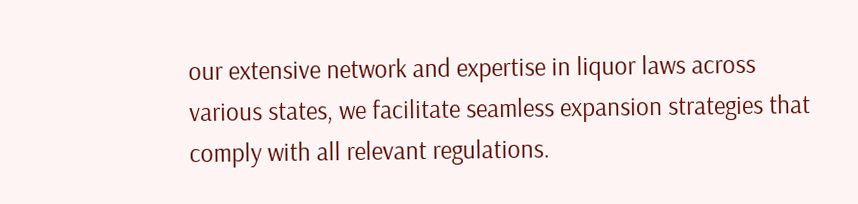our extensive network and expertise in liquor laws across various states, we facilitate seamless expansion strategies that comply with all relevant regulations.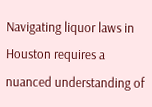Navigating liquor laws in Houston requires a nuanced understanding of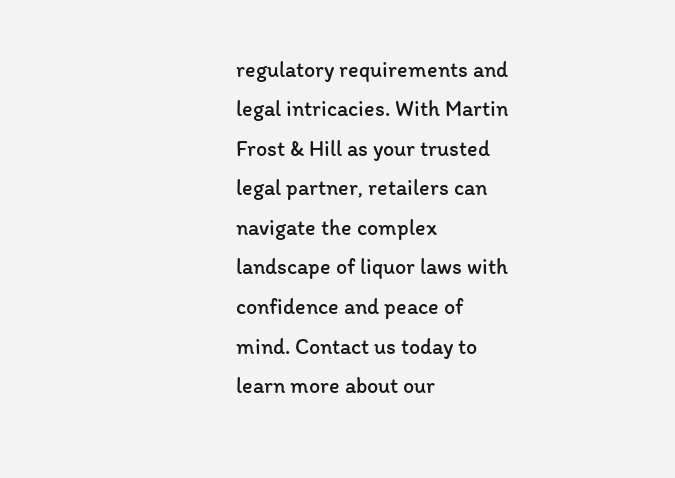regulatory requirements and legal intricacies. With Martin Frost & Hill as your trusted legal partner, retailers can navigate the complex landscape of liquor laws with confidence and peace of mind. Contact us today to learn more about our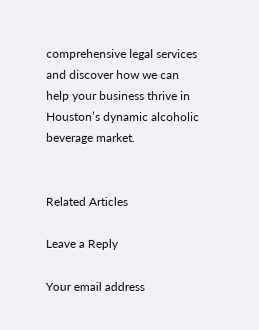comprehensive legal services and discover how we can help your business thrive in Houston’s dynamic alcoholic beverage market.


Related Articles

Leave a Reply

Your email address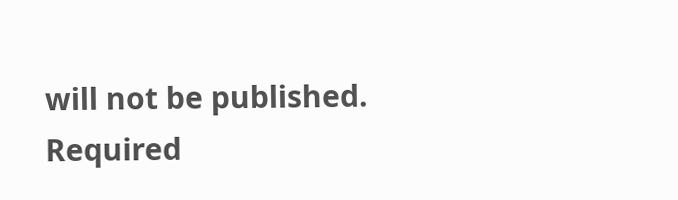will not be published. Required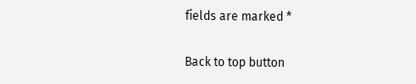fields are marked *

Back to top button